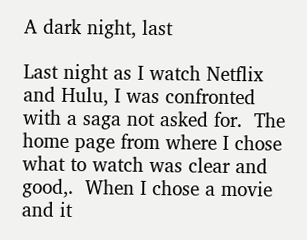A dark night, last

Last night as I watch Netflix and Hulu, I was confronted with a saga not asked for.  The home page from where I chose what to watch was clear and good,.  When I chose a movie and it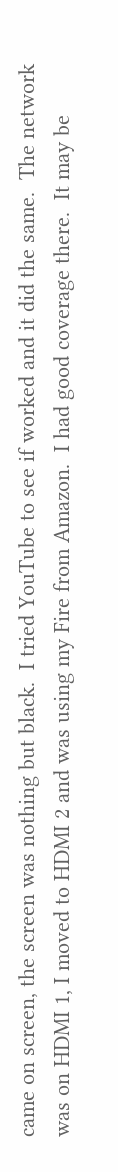came on screen, the screen was nothing but black.  I tried YouTube to see if worked and it did the same.  The network was on HDMI 1, I moved to HDMI 2 and was using my Fire from Amazon.  I had good coverage there.  It may be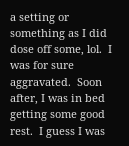a setting or something as I did dose off some, lol.  I was for sure aggravated.  Soon after, I was in bed getting some good rest.  I guess I was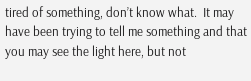tired of something, don’t know what.  It may have been trying to tell me something and that you may see the light here, but not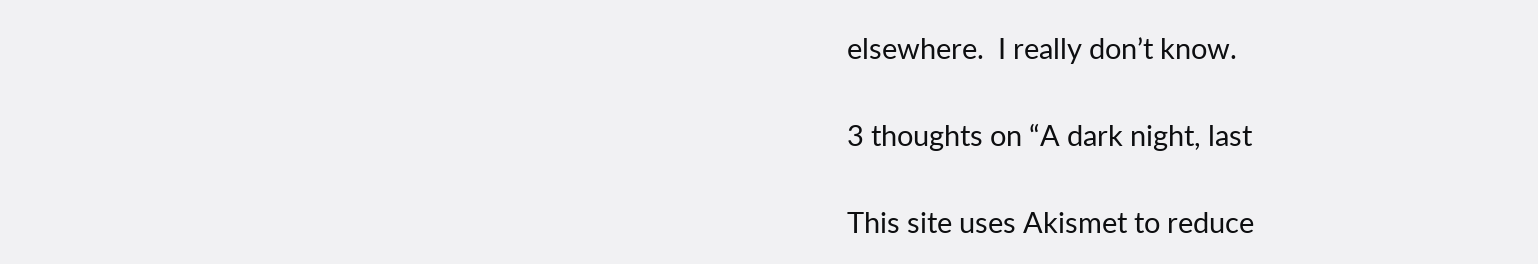elsewhere.  I really don’t know.

3 thoughts on “A dark night, last

This site uses Akismet to reduce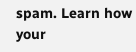spam. Learn how your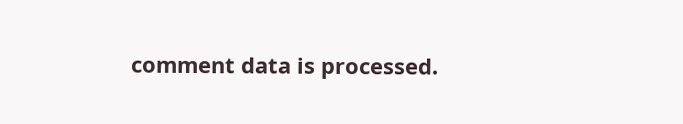comment data is processed.